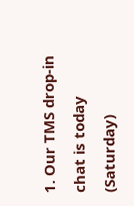1. Our TMS drop-in chat is today (Saturday)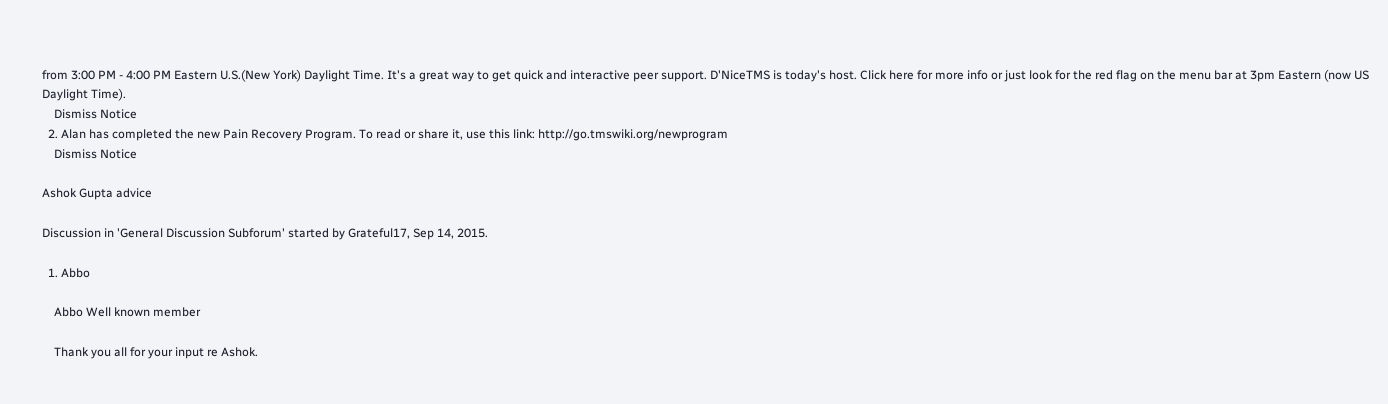from 3:00 PM - 4:00 PM Eastern U.S.(New York) Daylight Time. It's a great way to get quick and interactive peer support. D'NiceTMS is today's host. Click here for more info or just look for the red flag on the menu bar at 3pm Eastern (now US Daylight Time).
    Dismiss Notice
  2. Alan has completed the new Pain Recovery Program. To read or share it, use this link: http://go.tmswiki.org/newprogram
    Dismiss Notice

Ashok Gupta advice

Discussion in 'General Discussion Subforum' started by Grateful17, Sep 14, 2015.

  1. Abbo

    Abbo Well known member

    Thank you all for your input re Ashok.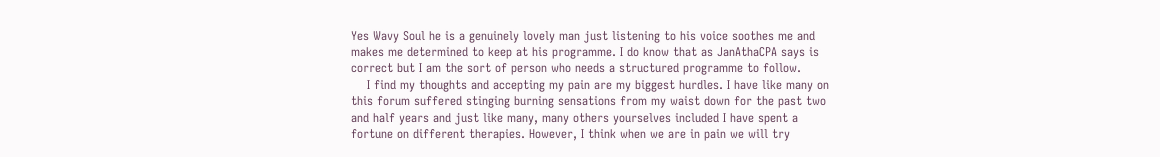Yes Wavy Soul he is a genuinely lovely man just listening to his voice soothes me and makes me determined to keep at his programme. I do know that as JanAthaCPA says is correct but I am the sort of person who needs a structured programme to follow.
    I find my thoughts and accepting my pain are my biggest hurdles. I have like many on this forum suffered stinging burning sensations from my waist down for the past two and half years and just like many, many others yourselves included I have spent a fortune on different therapies. However, I think when we are in pain we will try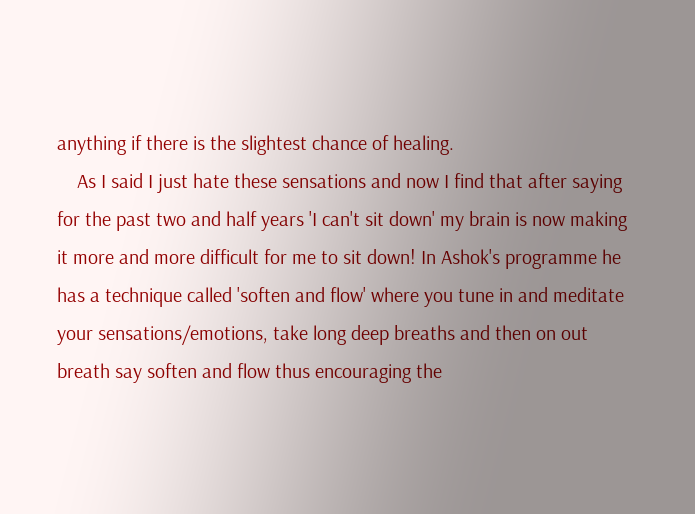anything if there is the slightest chance of healing.
    As I said I just hate these sensations and now I find that after saying for the past two and half years 'I can't sit down' my brain is now making it more and more difficult for me to sit down! In Ashok's programme he has a technique called 'soften and flow' where you tune in and meditate your sensations/emotions, take long deep breaths and then on out breath say soften and flow thus encouraging the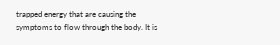trapped energy that are causing the symptoms to flow through the body. It is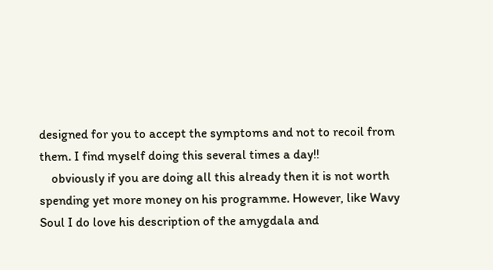designed for you to accept the symptoms and not to recoil from them. I find myself doing this several times a day!!
    obviously if you are doing all this already then it is not worth spending yet more money on his programme. However, like Wavy Soul I do love his description of the amygdala and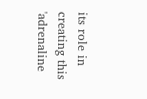its role in creating this 'adrenaline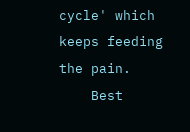cycle' which keeps feeding the pain.
    Best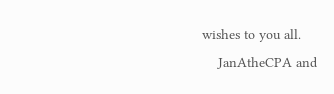wishes to you all.
    JanAtheCPA and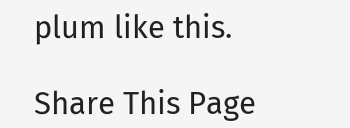plum like this.

Share This Page